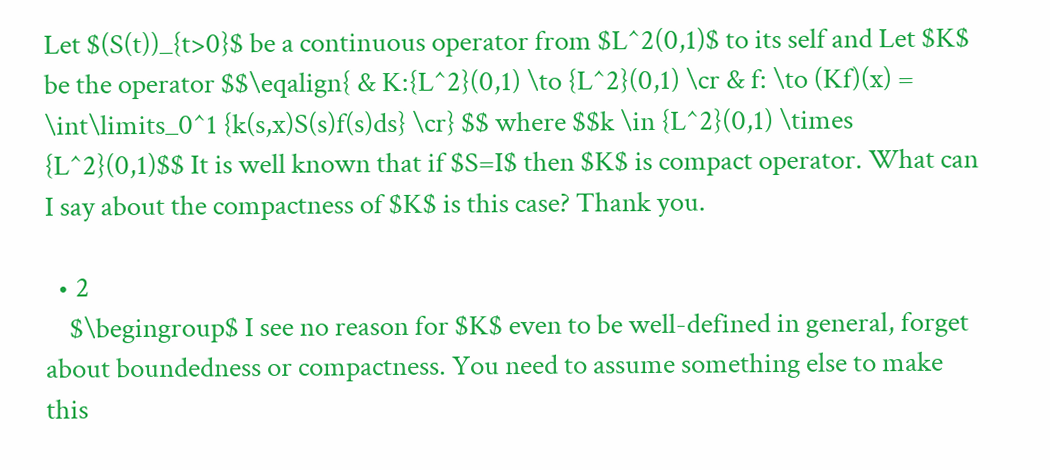Let $(S(t))_{t>0}$ be a continuous operator from $L^2(0,1)$ to its self and Let $K$ be the operator $$\eqalign{ & K:{L^2}(0,1) \to {L^2}(0,1) \cr & f: \to (Kf)(x) = \int\limits_0^1 {k(s,x)S(s)f(s)ds} \cr} $$ where $$k \in {L^2}(0,1) \times {L^2}(0,1)$$ It is well known that if $S=I$ then $K$ is compact operator. What can I say about the compactness of $K$ is this case? Thank you.

  • 2
    $\begingroup$ I see no reason for $K$ even to be well-defined in general, forget about boundedness or compactness. You need to assume something else to make this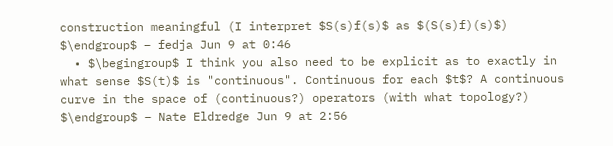construction meaningful (I interpret $S(s)f(s)$ as $(S(s)f)(s)$) $\endgroup$ – fedja Jun 9 at 0:46
  • $\begingroup$ I think you also need to be explicit as to exactly in what sense $S(t)$ is "continuous". Continuous for each $t$? A continuous curve in the space of (continuous?) operators (with what topology?) $\endgroup$ – Nate Eldredge Jun 9 at 2:56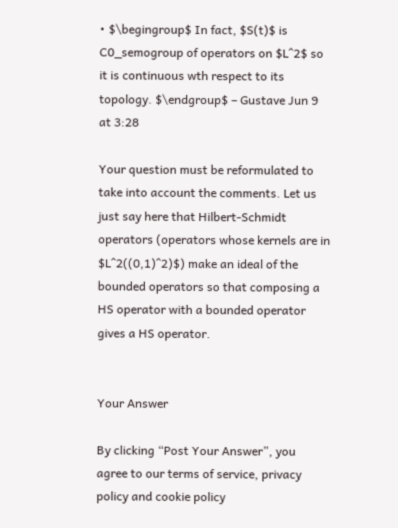• $\begingroup$ In fact, $S(t)$ is C0_semogroup of operators on $L^2$ so it is continuous wth respect to its topology. $\endgroup$ – Gustave Jun 9 at 3:28

Your question must be reformulated to take into account the comments. Let us just say here that Hilbert-Schmidt operators (operators whose kernels are in $L^2((0,1)^2)$) make an ideal of the bounded operators so that composing a HS operator with a bounded operator gives a HS operator.


Your Answer

By clicking “Post Your Answer”, you agree to our terms of service, privacy policy and cookie policy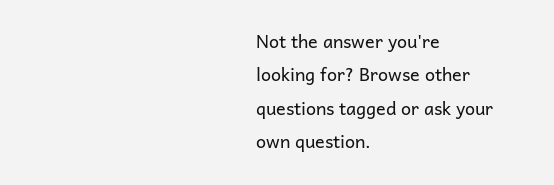Not the answer you're looking for? Browse other questions tagged or ask your own question.